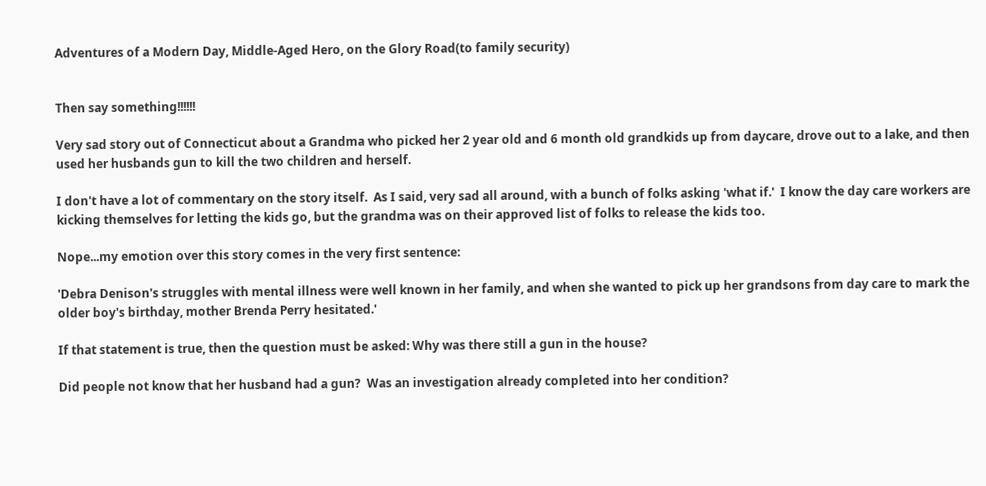Adventures of a Modern Day, Middle-Aged Hero, on the Glory Road(to family security)


Then say something!!!!!!

Very sad story out of Connecticut about a Grandma who picked her 2 year old and 6 month old grandkids up from daycare, drove out to a lake, and then used her husbands gun to kill the two children and herself.

I don't have a lot of commentary on the story itself.  As I said, very sad all around, with a bunch of folks asking 'what if.'  I know the day care workers are kicking themselves for letting the kids go, but the grandma was on their approved list of folks to release the kids too.

Nope...my emotion over this story comes in the very first sentence:

'Debra Denison's struggles with mental illness were well known in her family, and when she wanted to pick up her grandsons from day care to mark the older boy's birthday, mother Brenda Perry hesitated.'

If that statement is true, then the question must be asked: Why was there still a gun in the house?

Did people not know that her husband had a gun?  Was an investigation already completed into her condition?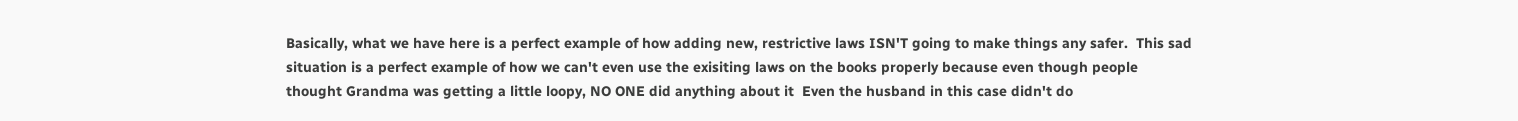Basically, what we have here is a perfect example of how adding new, restrictive laws ISN'T going to make things any safer.  This sad situation is a perfect example of how we can't even use the exisiting laws on the books properly because even though people thought Grandma was getting a little loopy, NO ONE did anything about it  Even the husband in this case didn't do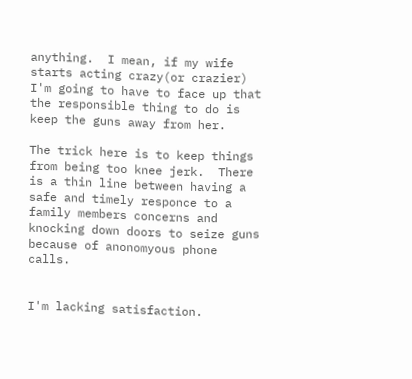anything.  I mean, if my wife starts acting crazy(or crazier) I'm going to have to face up that the responsible thing to do is keep the guns away from her.

The trick here is to keep things from being too knee jerk.  There is a thin line between having a safe and timely responce to a family members concerns and knocking down doors to seize guns because of anonomyous phone calls.


I'm lacking satisfaction.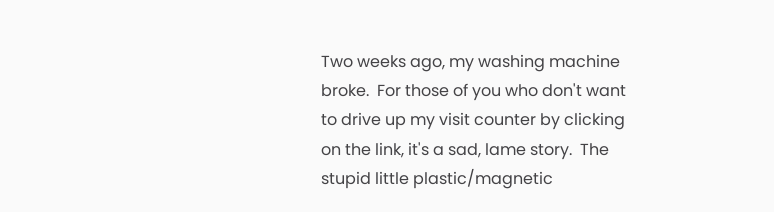Two weeks ago, my washing machine broke.  For those of you who don't want to drive up my visit counter by clicking on the link, it's a sad, lame story.  The stupid little plastic/magnetic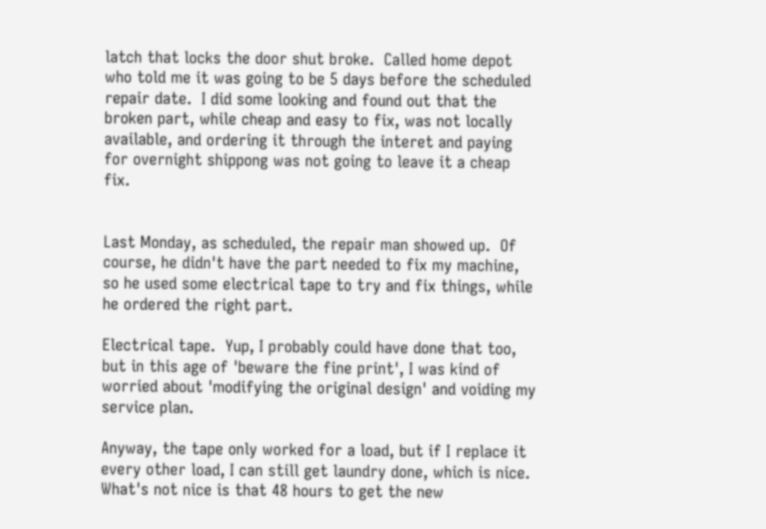latch that locks the door shut broke.  Called home depot who told me it was going to be 5 days before the scheduled repair date.  I did some looking and found out that the broken part, while cheap and easy to fix, was not locally available, and ordering it through the interet and paying for overnight shippong was not going to leave it a cheap fix.


Last Monday, as scheduled, the repair man showed up.  Of course, he didn't have the part needed to fix my machine, so he used some electrical tape to try and fix things, while he ordered the right part.

Electrical tape.  Yup, I probably could have done that too, but in this age of 'beware the fine print', I was kind of worried about 'modifying the original design' and voiding my service plan.

Anyway, the tape only worked for a load, but if I replace it every other load, I can still get laundry done, which is nice.  What's not nice is that 48 hours to get the new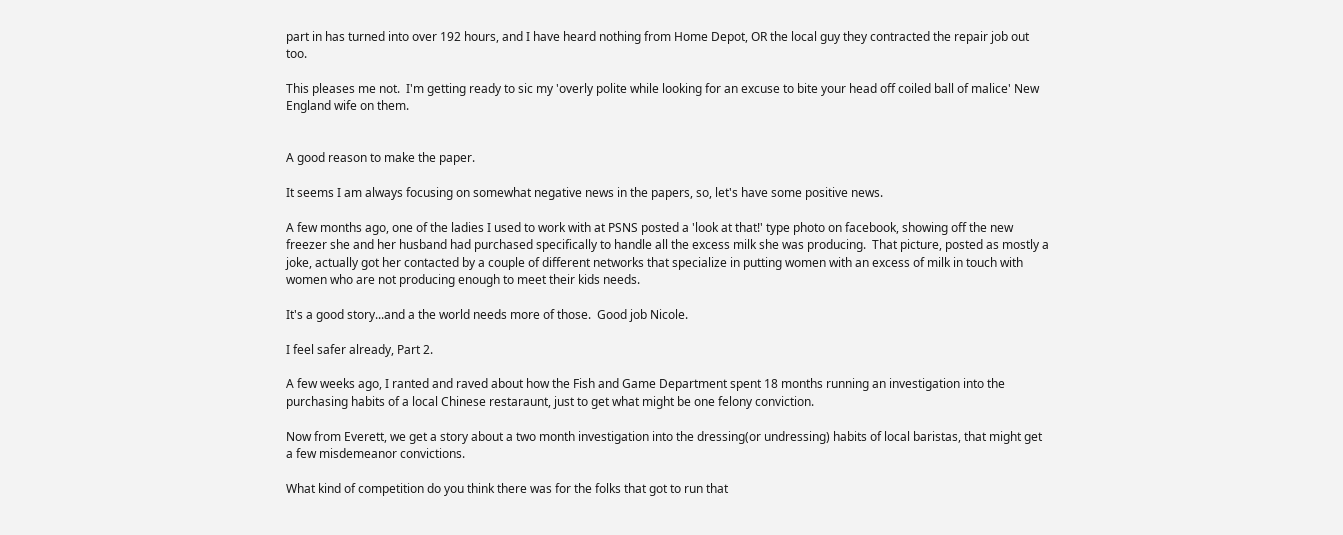part in has turned into over 192 hours, and I have heard nothing from Home Depot, OR the local guy they contracted the repair job out too.

This pleases me not.  I'm getting ready to sic my 'overly polite while looking for an excuse to bite your head off coiled ball of malice' New England wife on them.


A good reason to make the paper.

It seems I am always focusing on somewhat negative news in the papers, so, let's have some positive news.

A few months ago, one of the ladies I used to work with at PSNS posted a 'look at that!' type photo on facebook, showing off the new freezer she and her husband had purchased specifically to handle all the excess milk she was producing.  That picture, posted as mostly a joke, actually got her contacted by a couple of different networks that specialize in putting women with an excess of milk in touch with women who are not producing enough to meet their kids needs.

It's a good story...and a the world needs more of those.  Good job Nicole.

I feel safer already, Part 2.

A few weeks ago, I ranted and raved about how the Fish and Game Department spent 18 months running an investigation into the purchasing habits of a local Chinese restaraunt, just to get what might be one felony conviction.

Now from Everett, we get a story about a two month investigation into the dressing(or undressing) habits of local baristas, that might get a few misdemeanor convictions.

What kind of competition do you think there was for the folks that got to run that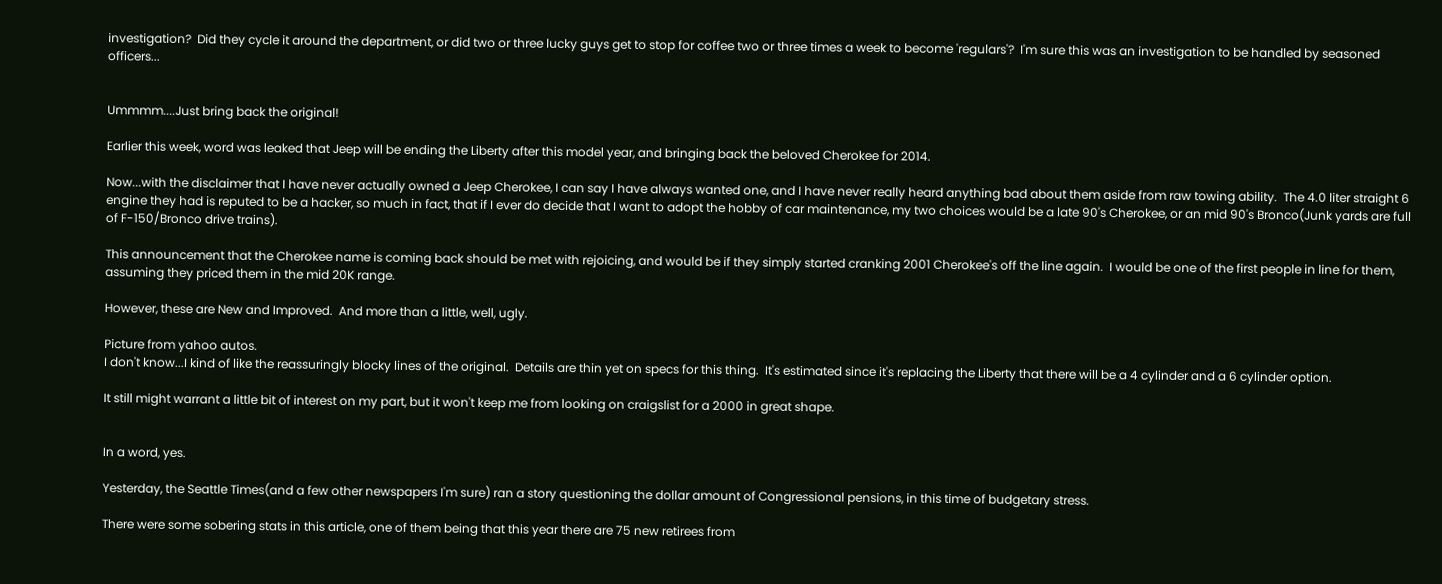investigation?  Did they cycle it around the department, or did two or three lucky guys get to stop for coffee two or three times a week to become 'regulars'?  I'm sure this was an investigation to be handled by seasoned officers...


Ummmm....Just bring back the original!

Earlier this week, word was leaked that Jeep will be ending the Liberty after this model year, and bringing back the beloved Cherokee for 2014.

Now...with the disclaimer that I have never actually owned a Jeep Cherokee, I can say I have always wanted one, and I have never really heard anything bad about them aside from raw towing ability.  The 4.0 liter straight 6 engine they had is reputed to be a hacker, so much in fact, that if I ever do decide that I want to adopt the hobby of car maintenance, my two choices would be a late 90's Cherokee, or an mid 90's Bronco(Junk yards are full of F-150/Bronco drive trains).

This announcement that the Cherokee name is coming back should be met with rejoicing, and would be if they simply started cranking 2001 Cherokee's off the line again.  I would be one of the first people in line for them, assuming they priced them in the mid 20K range.

However, these are New and Improved.  And more than a little, well, ugly.

Picture from yahoo autos.
I don't know...I kind of like the reassuringly blocky lines of the original.  Details are thin yet on specs for this thing.  It's estimated since it's replacing the Liberty that there will be a 4 cylinder and a 6 cylinder option.

It still might warrant a little bit of interest on my part, but it won't keep me from looking on craigslist for a 2000 in great shape.


In a word, yes.

Yesterday, the Seattle Times(and a few other newspapers I'm sure) ran a story questioning the dollar amount of Congressional pensions, in this time of budgetary stress.

There were some sobering stats in this article, one of them being that this year there are 75 new retirees from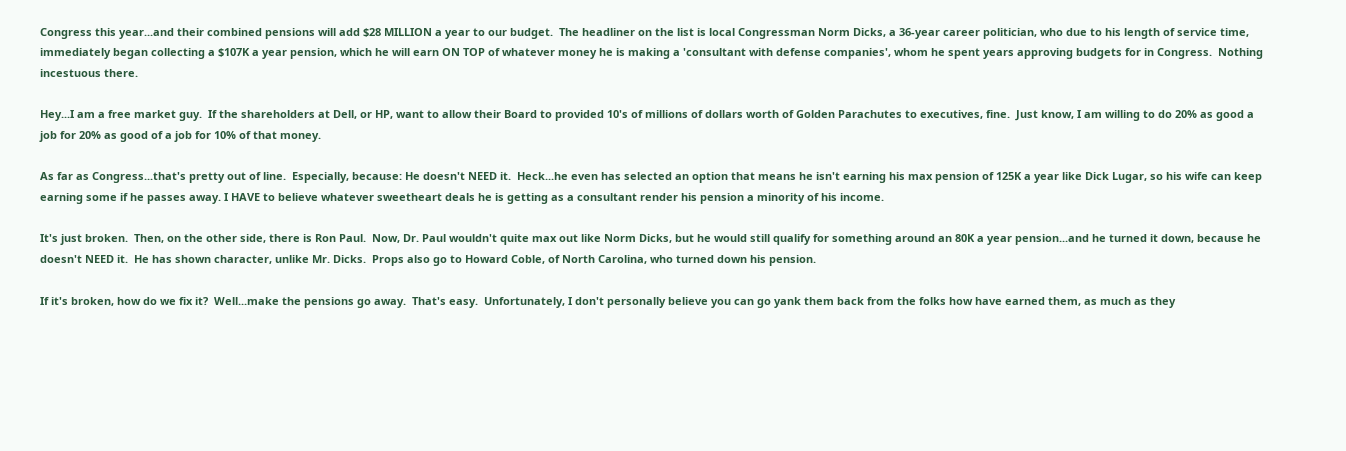Congress this year...and their combined pensions will add $28 MILLION a year to our budget.  The headliner on the list is local Congressman Norm Dicks, a 36-year career politician, who due to his length of service time, immediately began collecting a $107K a year pension, which he will earn ON TOP of whatever money he is making a 'consultant with defense companies', whom he spent years approving budgets for in Congress.  Nothing incestuous there.

Hey...I am a free market guy.  If the shareholders at Dell, or HP, want to allow their Board to provided 10's of millions of dollars worth of Golden Parachutes to executives, fine.  Just know, I am willing to do 20% as good a job for 20% as good of a job for 10% of that money.

As far as Congress...that's pretty out of line.  Especially, because: He doesn't NEED it.  Heck...he even has selected an option that means he isn't earning his max pension of 125K a year like Dick Lugar, so his wife can keep earning some if he passes away. I HAVE to believe whatever sweetheart deals he is getting as a consultant render his pension a minority of his income.

It's just broken.  Then, on the other side, there is Ron Paul.  Now, Dr. Paul wouldn't quite max out like Norm Dicks, but he would still qualify for something around an 80K a year pension...and he turned it down, because he doesn't NEED it.  He has shown character, unlike Mr. Dicks.  Props also go to Howard Coble, of North Carolina, who turned down his pension.

If it's broken, how do we fix it?  Well...make the pensions go away.  That's easy.  Unfortunately, I don't personally believe you can go yank them back from the folks how have earned them, as much as they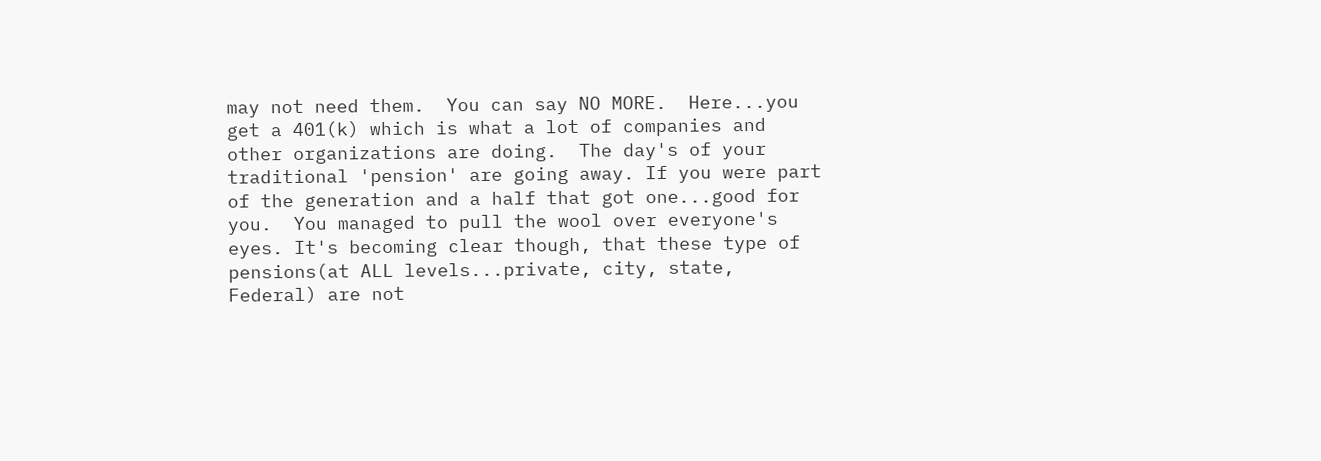may not need them.  You can say NO MORE.  Here...you get a 401(k) which is what a lot of companies and other organizations are doing.  The day's of your traditional 'pension' are going away. If you were part of the generation and a half that got one...good for you.  You managed to pull the wool over everyone's eyes. It's becoming clear though, that these type of pensions(at ALL levels...private, city, state, Federal) are not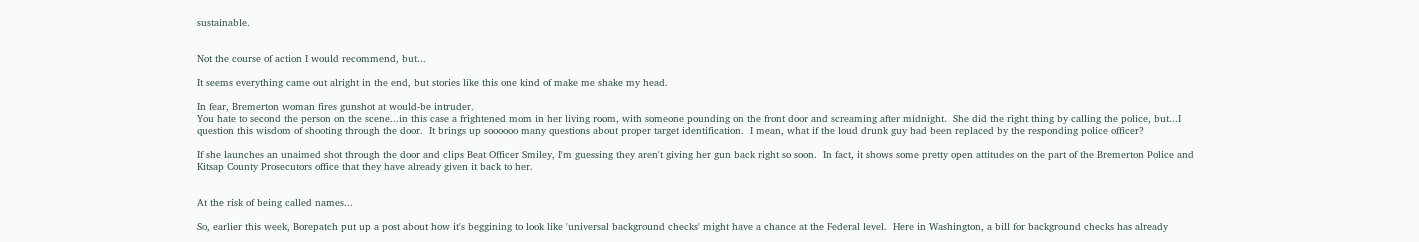sustainable.


Not the course of action I would recommend, but...

It seems everything came out alright in the end, but stories like this one kind of make me shake my head.

In fear, Bremerton woman fires gunshot at would-be intruder.
You hate to second the person on the scene...in this case a frightened mom in her living room, with someone pounding on the front door and screaming after midnight.  She did the right thing by calling the police, but...I question this wisdom of shooting through the door.  It brings up soooooo many questions about proper target identification.  I mean, what if the loud drunk guy had been replaced by the responding police officer?

If she launches an unaimed shot through the door and clips Beat Officer Smiley, I'm guessing they aren't giving her gun back right so soon.  In fact, it shows some pretty open attitudes on the part of the Bremerton Police and Kitsap County Prosecutors office that they have already given it back to her.


At the risk of being called names...

So, earlier this week, Borepatch put up a post about how it's beggining to look like 'universal background checks' might have a chance at the Federal level.  Here in Washington, a bill for background checks has already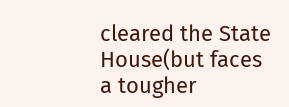cleared the State House(but faces a tougher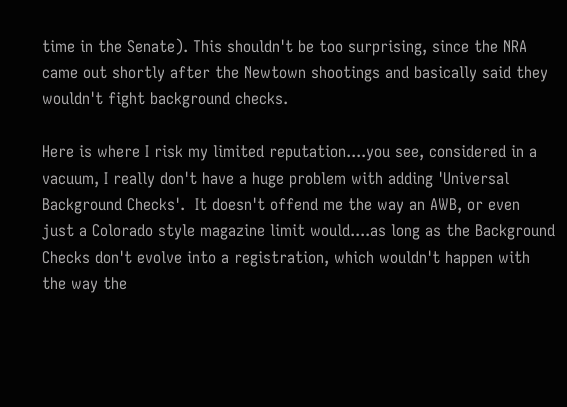time in the Senate). This shouldn't be too surprising, since the NRA came out shortly after the Newtown shootings and basically said they wouldn't fight background checks.

Here is where I risk my limited reputation....you see, considered in a vacuum, I really don't have a huge problem with adding 'Universal Background Checks'.  It doesn't offend me the way an AWB, or even just a Colorado style magazine limit would....as long as the Background Checks don't evolve into a registration, which wouldn't happen with the way the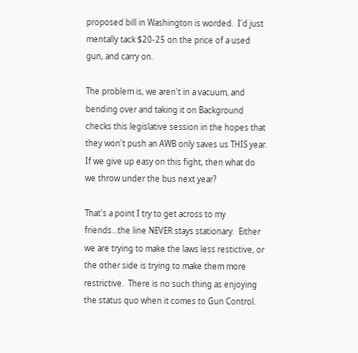proposed bill in Washington is worded.  I'd just mentally tack $20-25 on the price of a used gun, and carry on.

The problem is, we aren't in a vacuum, and bending over and taking it on Background checks this legislative session in the hopes that they won't push an AWB only saves us THIS year.  If we give up easy on this fight, then what do we throw under the bus next year?

That's a point I try to get across to my friends...the line NEVER stays stationary.  Either we are trying to make the laws less restictive, or the other side is trying to make them more restrictive.  There is no such thing as enjoying the status quo when it comes to Gun Control.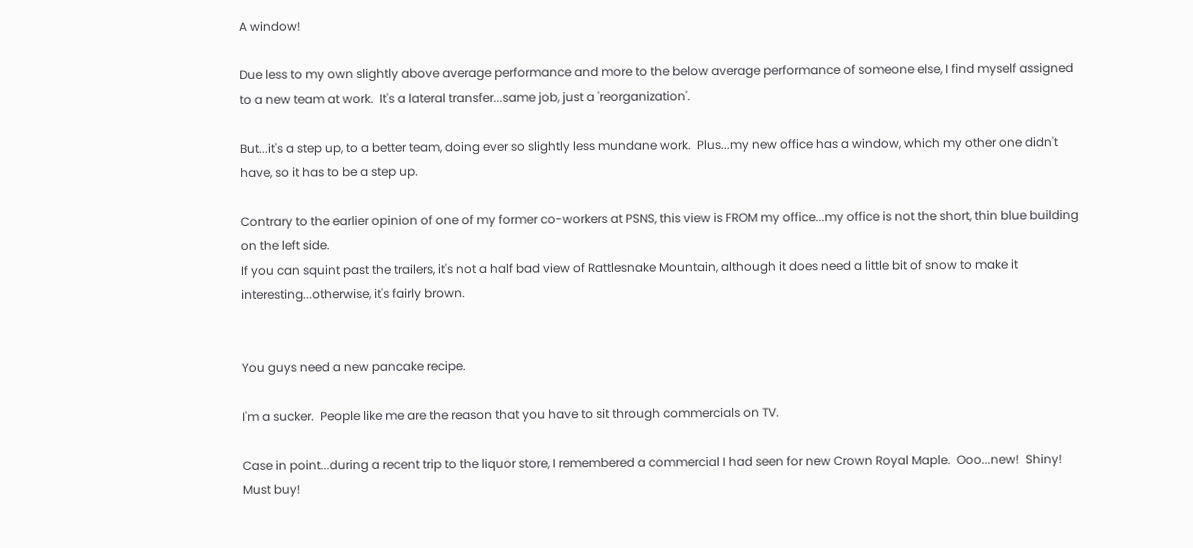A window!

Due less to my own slightly above average performance and more to the below average performance of someone else, I find myself assigned to a new team at work.  It's a lateral transfer...same job, just a 'reorganization'.

But...it's a step up, to a better team, doing ever so slightly less mundane work.  Plus...my new office has a window, which my other one didn't have, so it has to be a step up.

Contrary to the earlier opinion of one of my former co-workers at PSNS, this view is FROM my office...my office is not the short, thin blue building on the left side.
If you can squint past the trailers, it's not a half bad view of Rattlesnake Mountain, although it does need a little bit of snow to make it interesting...otherwise, it's fairly brown.


You guys need a new pancake recipe.

I'm a sucker.  People like me are the reason that you have to sit through commercials on TV.

Case in point...during a recent trip to the liquor store, I remembered a commercial I had seen for new Crown Royal Maple.  Ooo...new!  Shiny!  Must buy!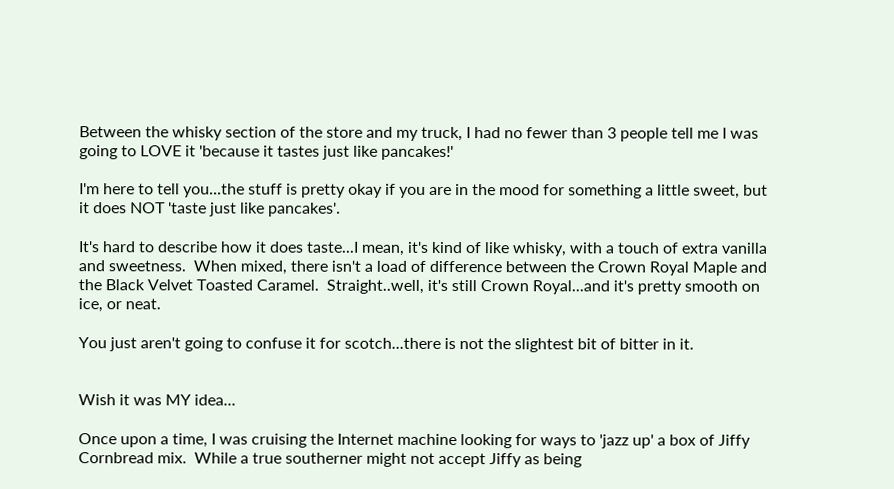Between the whisky section of the store and my truck, I had no fewer than 3 people tell me I was going to LOVE it 'because it tastes just like pancakes!'

I'm here to tell you...the stuff is pretty okay if you are in the mood for something a little sweet, but it does NOT 'taste just like pancakes'.

It's hard to describe how it does taste...I mean, it's kind of like whisky, with a touch of extra vanilla and sweetness.  When mixed, there isn't a load of difference between the Crown Royal Maple and the Black Velvet Toasted Caramel.  Straight..well, it's still Crown Royal...and it's pretty smooth on ice, or neat.

You just aren't going to confuse it for scotch...there is not the slightest bit of bitter in it.


Wish it was MY idea...

Once upon a time, I was cruising the Internet machine looking for ways to 'jazz up' a box of Jiffy Cornbread mix.  While a true southerner might not accept Jiffy as being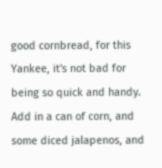good cornbread, for this Yankee, it's not bad for being so quick and handy.  Add in a can of corn, and some diced jalapenos, and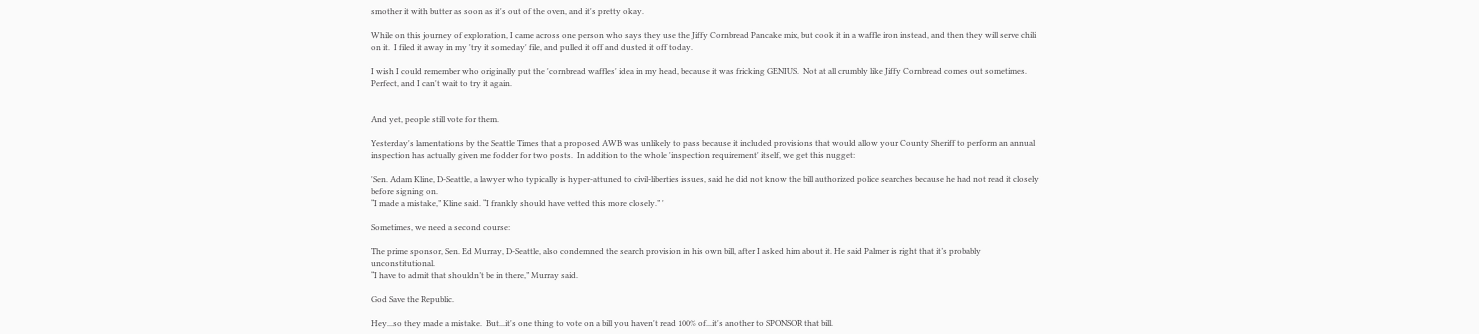smother it with butter as soon as it's out of the oven, and it's pretty okay.

While on this journey of exploration, I came across one person who says they use the Jiffy Cornbread Pancake mix, but cook it in a waffle iron instead, and then they will serve chili on it.  I filed it away in my 'try it someday' file, and pulled it off and dusted it off today.

I wish I could remember who originally put the 'cornbread waffles' idea in my head, because it was fricking GENIUS.  Not at all crumbly like Jiffy Cornbread comes out sometimes.  Perfect, and I can't wait to try it again.


And yet, people still vote for them.

Yesterday's lamentations by the Seattle Times that a proposed AWB was unlikely to pass because it included provisions that would allow your County Sheriff to perform an annual inspection has actually given me fodder for two posts.  In addition to the whole 'inspection requirement' itself, we get this nugget:

'Sen. Adam Kline, D-Seattle, a lawyer who typically is hyper-attuned to civil-liberties issues, said he did not know the bill authorized police searches because he had not read it closely before signing on.
“I made a mistake,” Kline said. “I frankly should have vetted this more closely.” '

Sometimes, we need a second course:

The prime sponsor, Sen. Ed Murray, D-Seattle, also condemned the search provision in his own bill, after I asked him about it. He said Palmer is right that it’s probably unconstitutional.
“I have to admit that shouldn’t be in there,” Murray said.

God Save the Republic.

Hey...so they made a mistake.  But...it's one thing to vote on a bill you haven't read 100% of...it's another to SPONSOR that bill.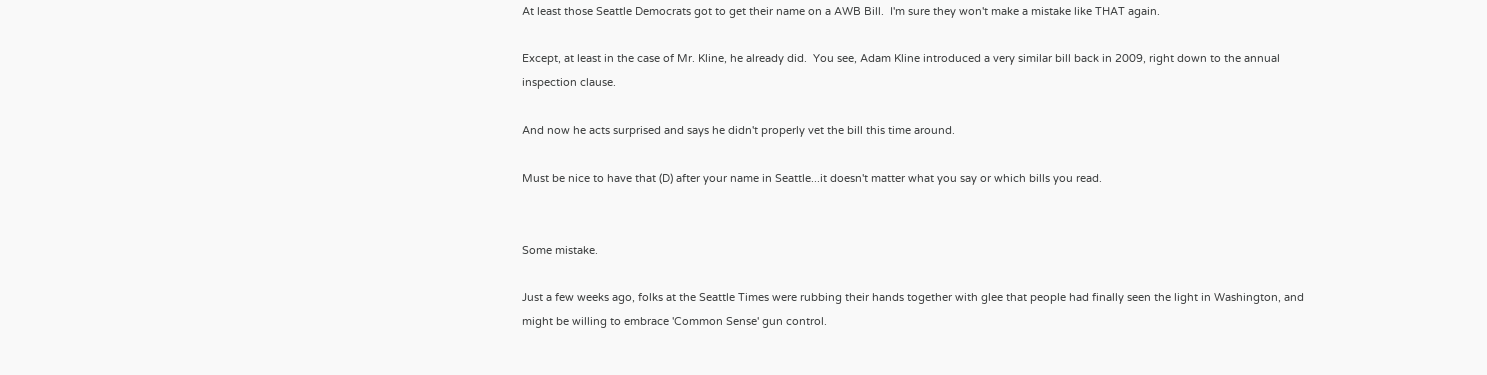At least those Seattle Democrats got to get their name on a AWB Bill.  I'm sure they won't make a mistake like THAT again.

Except, at least in the case of Mr. Kline, he already did.  You see, Adam Kline introduced a very similar bill back in 2009, right down to the annual inspection clause.

And now he acts surprised and says he didn't properly vet the bill this time around.

Must be nice to have that (D) after your name in Seattle...it doesn't matter what you say or which bills you read.


Some mistake.

Just a few weeks ago, folks at the Seattle Times were rubbing their hands together with glee that people had finally seen the light in Washington, and might be willing to embrace 'Common Sense' gun control.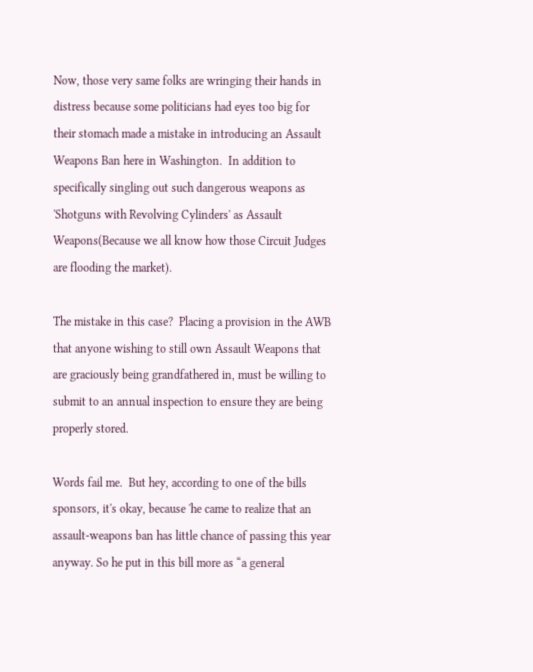Now, those very same folks are wringing their hands in distress because some politicians had eyes too big for their stomach made a mistake in introducing an Assault Weapons Ban here in Washington.  In addition to specifically singling out such dangerous weapons as 'Shotguns with Revolving Cylinders' as Assault Weapons(Because we all know how those Circuit Judges are flooding the market).

The mistake in this case?  Placing a provision in the AWB that anyone wishing to still own Assault Weapons that are graciously being grandfathered in, must be willing to submit to an annual inspection to ensure they are being properly stored.

Words fail me.  But hey, according to one of the bills sponsors, it's okay, because 'he came to realize that an assault-weapons ban has little chance of passing this year anyway. So he put in this bill more as “a general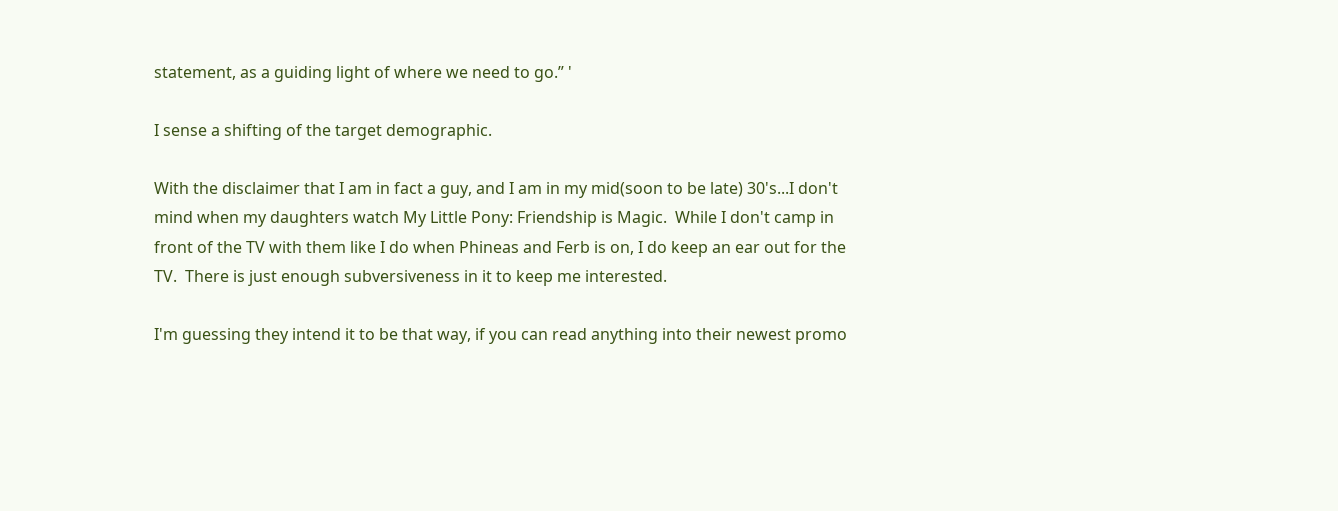statement, as a guiding light of where we need to go.” '

I sense a shifting of the target demographic.

With the disclaimer that I am in fact a guy, and I am in my mid(soon to be late) 30's...I don't mind when my daughters watch My Little Pony: Friendship is Magic.  While I don't camp in front of the TV with them like I do when Phineas and Ferb is on, I do keep an ear out for the TV.  There is just enough subversiveness in it to keep me interested.

I'm guessing they intend it to be that way, if you can read anything into their newest promo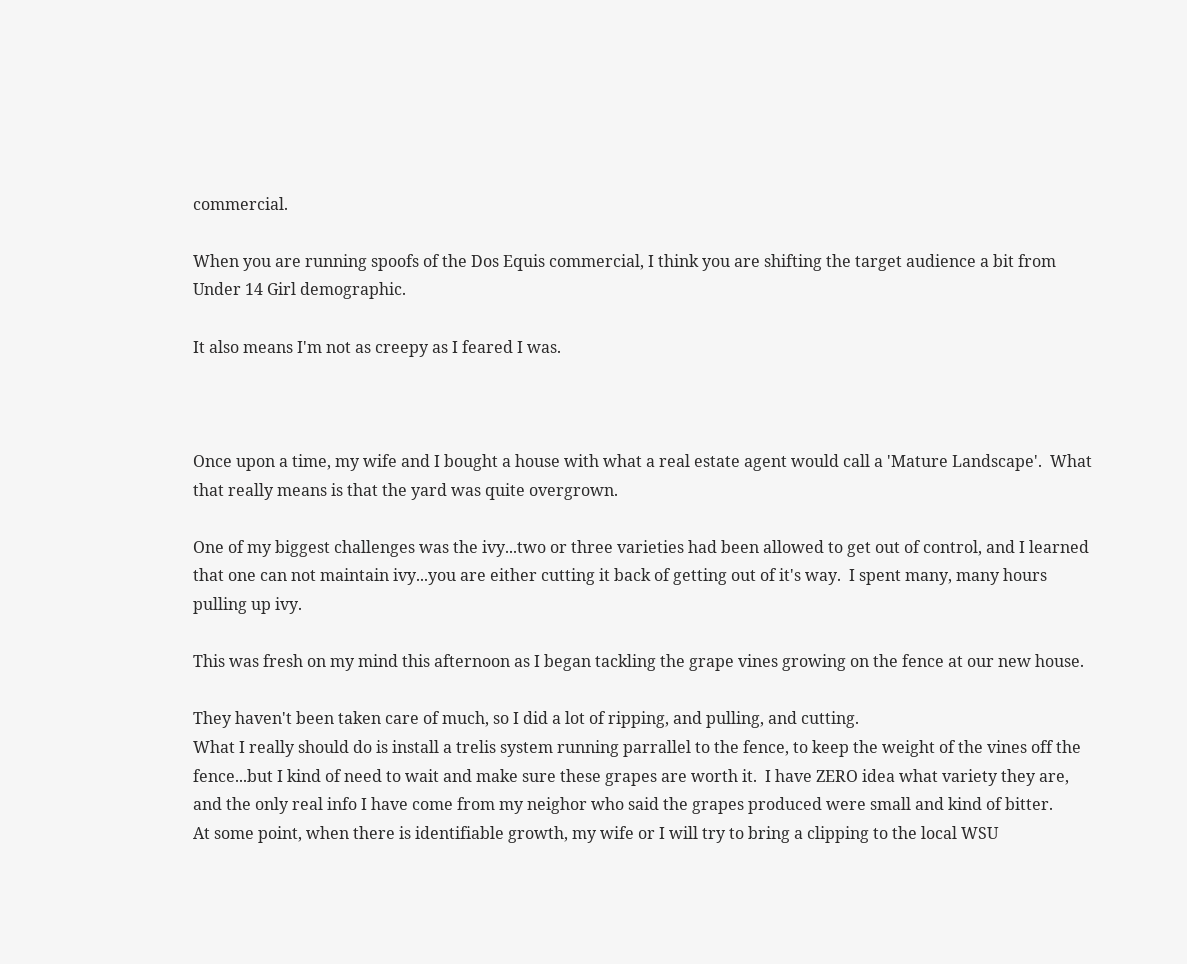commercial.

When you are running spoofs of the Dos Equis commercial, I think you are shifting the target audience a bit from Under 14 Girl demographic.

It also means I'm not as creepy as I feared I was.



Once upon a time, my wife and I bought a house with what a real estate agent would call a 'Mature Landscape'.  What that really means is that the yard was quite overgrown.

One of my biggest challenges was the ivy...two or three varieties had been allowed to get out of control, and I learned that one can not maintain ivy...you are either cutting it back of getting out of it's way.  I spent many, many hours pulling up ivy.

This was fresh on my mind this afternoon as I began tackling the grape vines growing on the fence at our new house.

They haven't been taken care of much, so I did a lot of ripping, and pulling, and cutting.
What I really should do is install a trelis system running parrallel to the fence, to keep the weight of the vines off the fence...but I kind of need to wait and make sure these grapes are worth it.  I have ZERO idea what variety they are, and the only real info I have come from my neighor who said the grapes produced were small and kind of bitter.
At some point, when there is identifiable growth, my wife or I will try to bring a clipping to the local WSU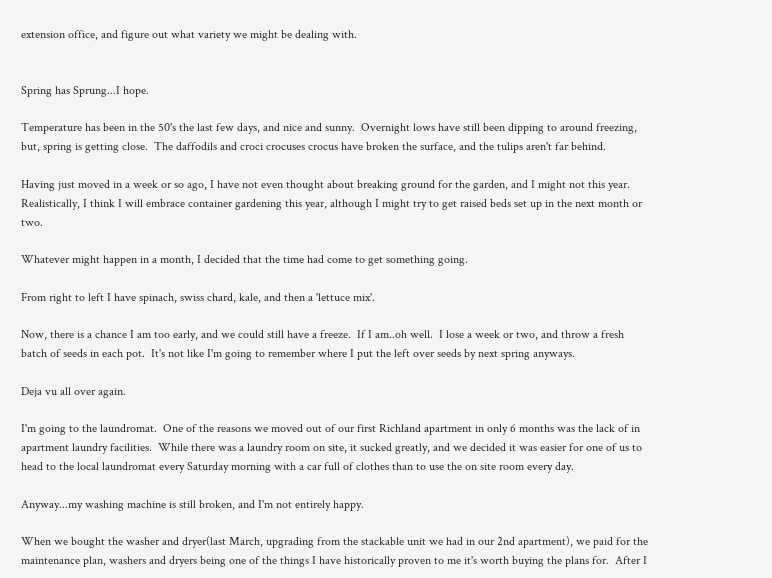extension office, and figure out what variety we might be dealing with.


Spring has Sprung...I hope.

Temperature has been in the 50's the last few days, and nice and sunny.  Overnight lows have still been dipping to around freezing, but, spring is getting close.  The daffodils and croci crocuses crocus have broken the surface, and the tulips aren't far behind.

Having just moved in a week or so ago, I have not even thought about breaking ground for the garden, and I might not this year.  Realistically, I think I will embrace container gardening this year, although I might try to get raised beds set up in the next month or two.

Whatever might happen in a month, I decided that the time had come to get something going.

From right to left I have spinach, swiss chard, kale, and then a 'lettuce mix'.

Now, there is a chance I am too early, and we could still have a freeze.  If I am..oh well.  I lose a week or two, and throw a fresh batch of seeds in each pot.  It's not like I'm going to remember where I put the left over seeds by next spring anyways.

Deja vu all over again.

I'm going to the laundromat.  One of the reasons we moved out of our first Richland apartment in only 6 months was the lack of in apartment laundry facilities.  While there was a laundry room on site, it sucked greatly, and we decided it was easier for one of us to head to the local laundromat every Saturday morning with a car full of clothes than to use the on site room every day.

Anyway...my washing machine is still broken, and I'm not entirely happy.

When we bought the washer and dryer(last March, upgrading from the stackable unit we had in our 2nd apartment), we paid for the maintenance plan, washers and dryers being one of the things I have historically proven to me it's worth buying the plans for.  After I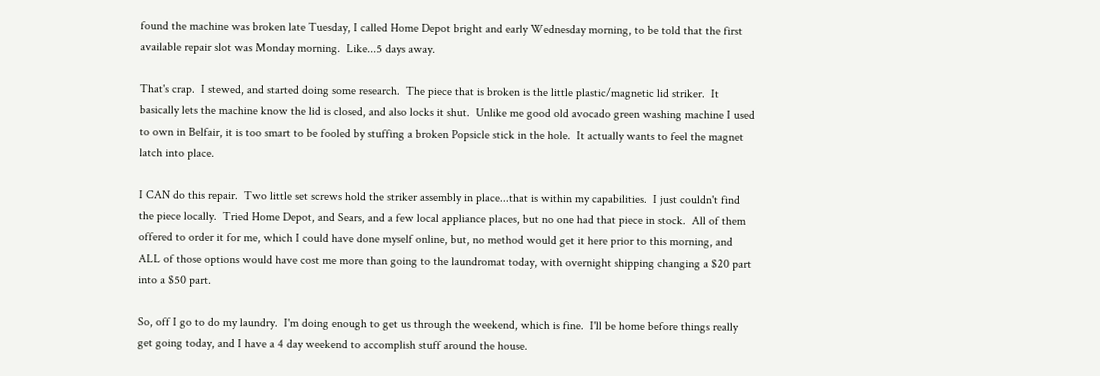found the machine was broken late Tuesday, I called Home Depot bright and early Wednesday morning, to be told that the first available repair slot was Monday morning.  Like...5 days away.

That's crap.  I stewed, and started doing some research.  The piece that is broken is the little plastic/magnetic lid striker.  It basically lets the machine know the lid is closed, and also locks it shut.  Unlike me good old avocado green washing machine I used to own in Belfair, it is too smart to be fooled by stuffing a broken Popsicle stick in the hole.  It actually wants to feel the magnet latch into place.

I CAN do this repair.  Two little set screws hold the striker assembly in place...that is within my capabilities.  I just couldn't find the piece locally.  Tried Home Depot, and Sears, and a few local appliance places, but no one had that piece in stock.  All of them offered to order it for me, which I could have done myself online, but, no method would get it here prior to this morning, and ALL of those options would have cost me more than going to the laundromat today, with overnight shipping changing a $20 part into a $50 part.

So, off I go to do my laundry.  I'm doing enough to get us through the weekend, which is fine.  I'll be home before things really get going today, and I have a 4 day weekend to accomplish stuff around the house.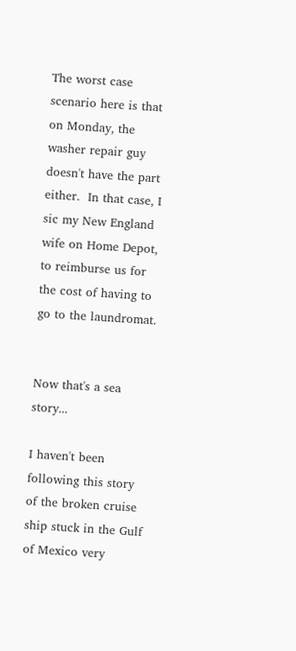The worst case scenario here is that on Monday, the washer repair guy doesn't have the part either.  In that case, I sic my New England wife on Home Depot, to reimburse us for the cost of having to go to the laundromat.


Now that's a sea story...

I haven't been following this story of the broken cruise ship stuck in the Gulf of Mexico very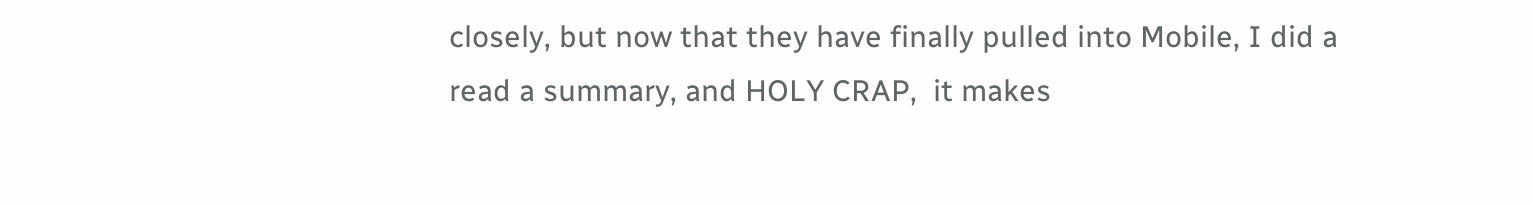closely, but now that they have finally pulled into Mobile, I did a read a summary, and HOLY CRAP,  it makes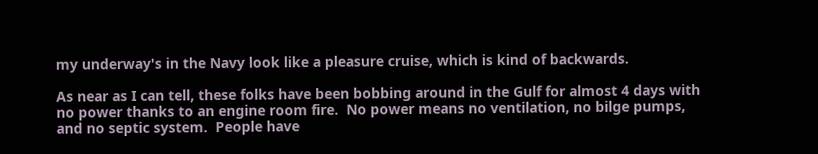my underway's in the Navy look like a pleasure cruise, which is kind of backwards.

As near as I can tell, these folks have been bobbing around in the Gulf for almost 4 days with no power thanks to an engine room fire.  No power means no ventilation, no bilge pumps, and no septic system.  People have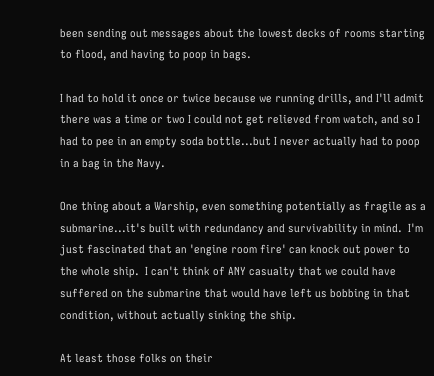been sending out messages about the lowest decks of rooms starting to flood, and having to poop in bags.

I had to hold it once or twice because we running drills, and I'll admit there was a time or two I could not get relieved from watch, and so I had to pee in an empty soda bottle...but I never actually had to poop in a bag in the Navy.

One thing about a Warship, even something potentially as fragile as a submarine...it's built with redundancy and survivability in mind.  I'm just fascinated that an 'engine room fire' can knock out power to the whole ship.  I can't think of ANY casualty that we could have suffered on the submarine that would have left us bobbing in that condition, without actually sinking the ship.

At least those folks on their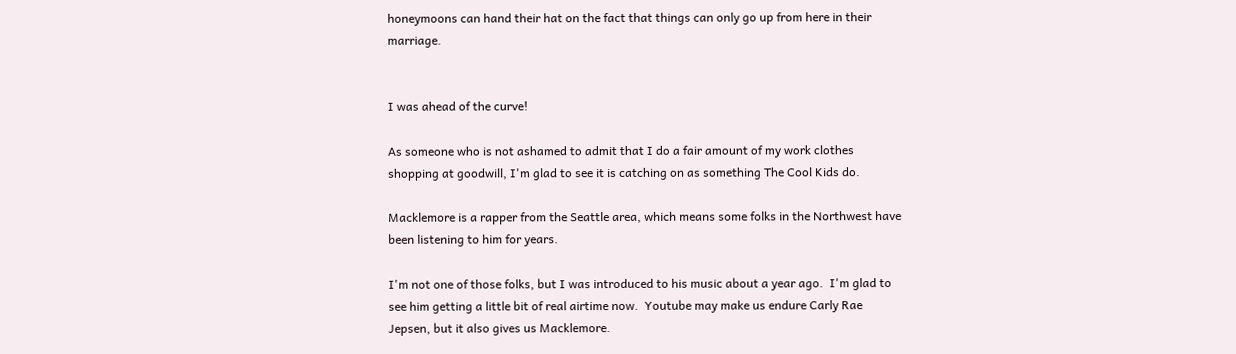honeymoons can hand their hat on the fact that things can only go up from here in their marriage.


I was ahead of the curve!

As someone who is not ashamed to admit that I do a fair amount of my work clothes shopping at goodwill, I'm glad to see it is catching on as something The Cool Kids do.

Macklemore is a rapper from the Seattle area, which means some folks in the Northwest have been listening to him for years.

I'm not one of those folks, but I was introduced to his music about a year ago.  I'm glad to see him getting a little bit of real airtime now.  Youtube may make us endure Carly Rae Jepsen, but it also gives us Macklemore.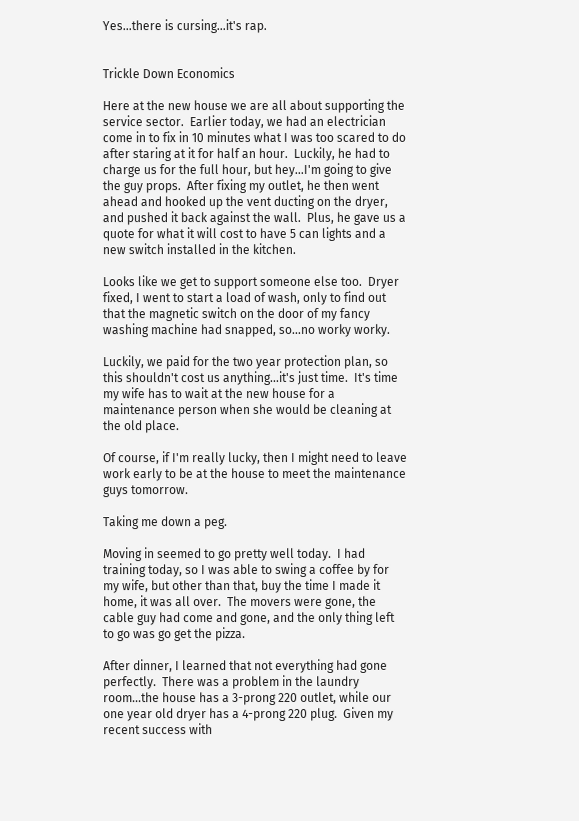Yes...there is cursing...it's rap.


Trickle Down Economics

Here at the new house we are all about supporting the service sector.  Earlier today, we had an electrician come in to fix in 10 minutes what I was too scared to do after staring at it for half an hour.  Luckily, he had to charge us for the full hour, but hey...I'm going to give the guy props.  After fixing my outlet, he then went ahead and hooked up the vent ducting on the dryer, and pushed it back against the wall.  Plus, he gave us a quote for what it will cost to have 5 can lights and a new switch installed in the kitchen.

Looks like we get to support someone else too.  Dryer fixed, I went to start a load of wash, only to find out that the magnetic switch on the door of my fancy washing machine had snapped, so...no worky worky.

Luckily, we paid for the two year protection plan, so this shouldn't cost us anything...it's just time.  It's time my wife has to wait at the new house for a maintenance person when she would be cleaning at the old place.

Of course, if I'm really lucky, then I might need to leave work early to be at the house to meet the maintenance guys tomorrow.

Taking me down a peg.

Moving in seemed to go pretty well today.  I had training today, so I was able to swing a coffee by for my wife, but other than that, buy the time I made it home, it was all over.  The movers were gone, the cable guy had come and gone, and the only thing left to go was go get the pizza.

After dinner, I learned that not everything had gone perfectly.  There was a problem in the laundry room...the house has a 3-prong 220 outlet, while our one year old dryer has a 4-prong 220 plug.  Given my recent success with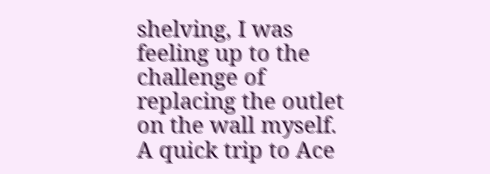shelving, I was feeling up to the challenge of replacing the outlet on the wall myself.  A quick trip to Ace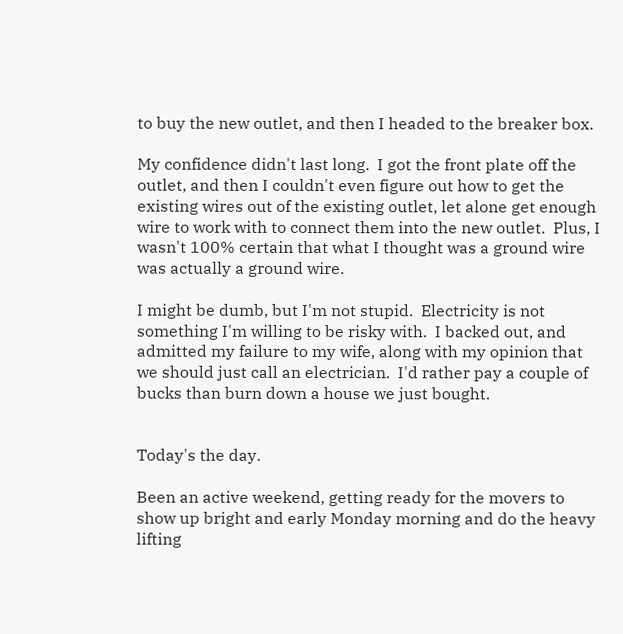to buy the new outlet, and then I headed to the breaker box.

My confidence didn't last long.  I got the front plate off the outlet, and then I couldn't even figure out how to get the existing wires out of the existing outlet, let alone get enough wire to work with to connect them into the new outlet.  Plus, I wasn't 100% certain that what I thought was a ground wire was actually a ground wire.

I might be dumb, but I'm not stupid.  Electricity is not something I'm willing to be risky with.  I backed out, and admitted my failure to my wife, along with my opinion that we should just call an electrician.  I'd rather pay a couple of bucks than burn down a house we just bought.


Today's the day.

Been an active weekend, getting ready for the movers to show up bright and early Monday morning and do the heavy lifting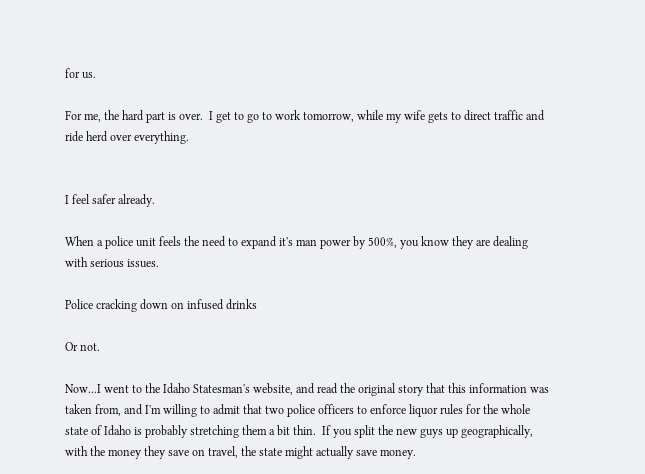for us.

For me, the hard part is over.  I get to go to work tomorrow, while my wife gets to direct traffic and ride herd over everything.


I feel safer already.

When a police unit feels the need to expand it's man power by 500%, you know they are dealing with serious issues.

Police cracking down on infused drinks

Or not.

Now...I went to the Idaho Statesman's website, and read the original story that this information was taken from, and I'm willing to admit that two police officers to enforce liquor rules for the whole state of Idaho is probably stretching them a bit thin.  If you split the new guys up geographically, with the money they save on travel, the state might actually save money.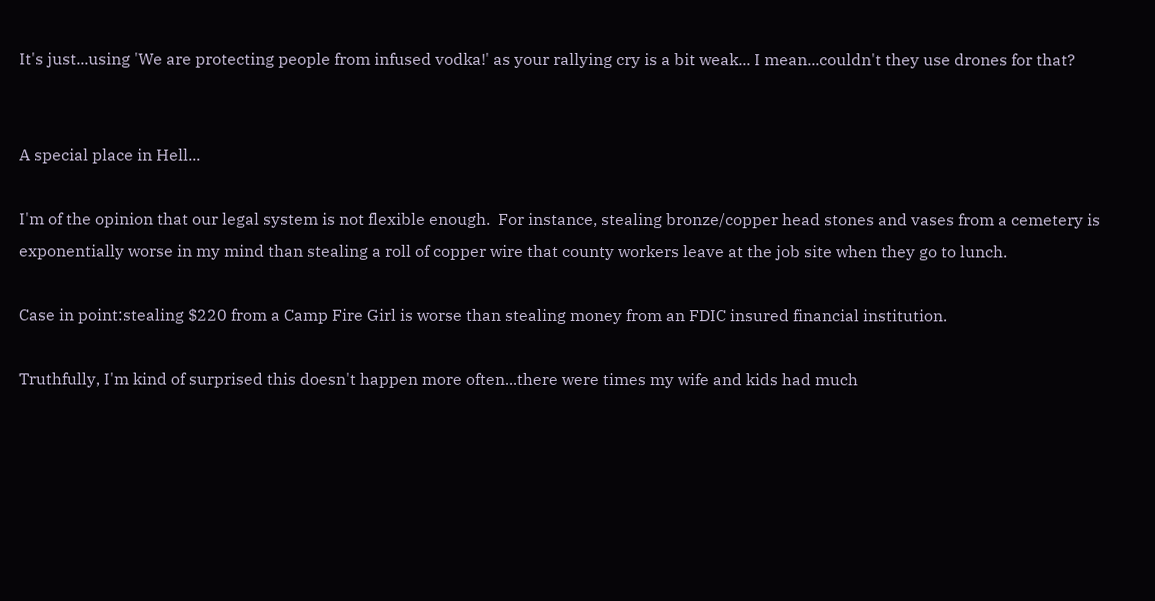It's just...using 'We are protecting people from infused vodka!' as your rallying cry is a bit weak... I mean...couldn't they use drones for that?


A special place in Hell...

I'm of the opinion that our legal system is not flexible enough.  For instance, stealing bronze/copper head stones and vases from a cemetery is exponentially worse in my mind than stealing a roll of copper wire that county workers leave at the job site when they go to lunch.

Case in point:stealing $220 from a Camp Fire Girl is worse than stealing money from an FDIC insured financial institution.

Truthfully, I'm kind of surprised this doesn't happen more often...there were times my wife and kids had much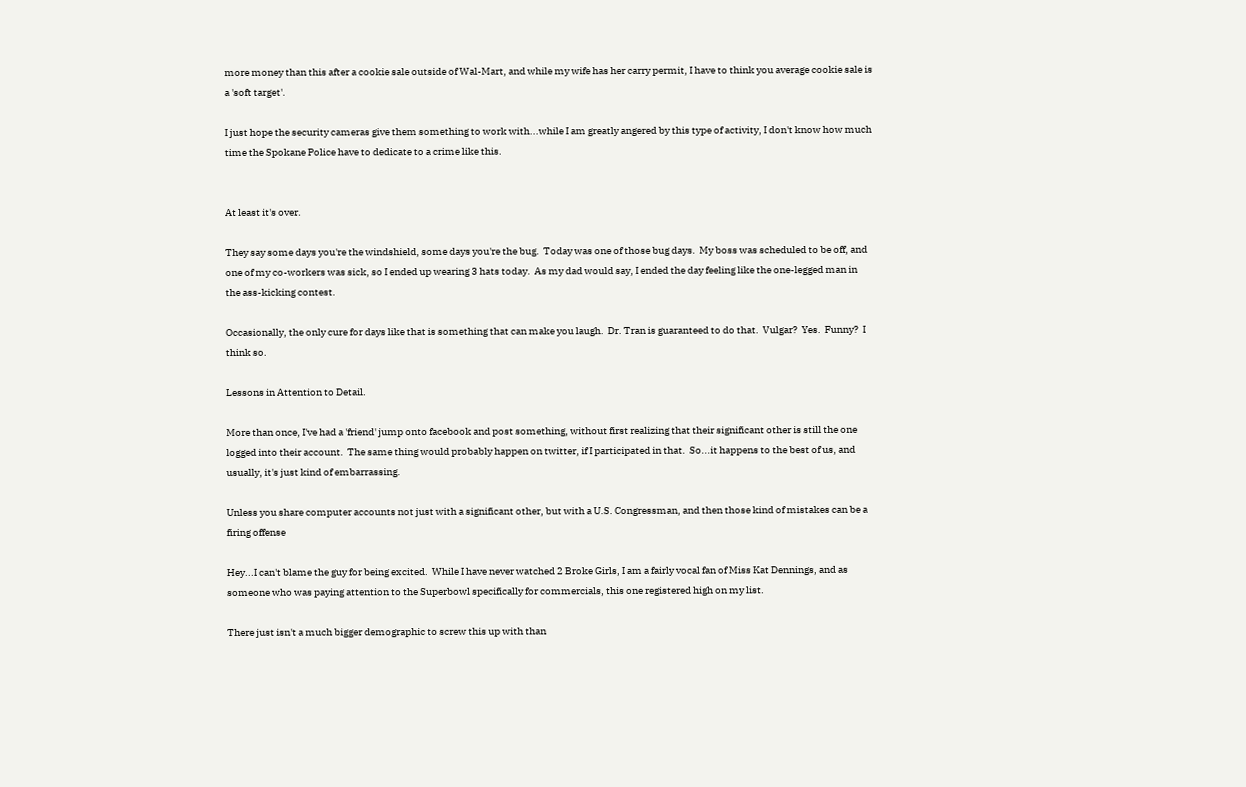more money than this after a cookie sale outside of Wal-Mart, and while my wife has her carry permit, I have to think you average cookie sale is a 'soft target'.

I just hope the security cameras give them something to work with...while I am greatly angered by this type of activity, I don't know how much time the Spokane Police have to dedicate to a crime like this.


At least it's over.

They say some days you're the windshield, some days you're the bug.  Today was one of those bug days.  My boss was scheduled to be off, and one of my co-workers was sick, so I ended up wearing 3 hats today.  As my dad would say, I ended the day feeling like the one-legged man in the ass-kicking contest.

Occasionally, the only cure for days like that is something that can make you laugh.  Dr. Tran is guaranteed to do that.  Vulgar?  Yes.  Funny?  I think so.

Lessons in Attention to Detail.

More than once, I've had a 'friend' jump onto facebook and post something, without first realizing that their significant other is still the one logged into their account.  The same thing would probably happen on twitter, if I participated in that.  So...it happens to the best of us, and usually, it's just kind of embarrassing.

Unless you share computer accounts not just with a significant other, but with a U.S. Congressman, and then those kind of mistakes can be a firing offense

Hey...I can't blame the guy for being excited.  While I have never watched 2 Broke Girls, I am a fairly vocal fan of Miss Kat Dennings, and as someone who was paying attention to the Superbowl specifically for commercials, this one registered high on my list.

There just isn't a much bigger demographic to screw this up with than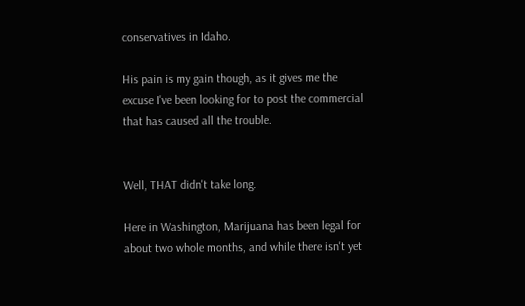conservatives in Idaho.

His pain is my gain though, as it gives me the excuse I've been looking for to post the commercial that has caused all the trouble.


Well, THAT didn't take long.

Here in Washington, Marijuana has been legal for about two whole months, and while there isn't yet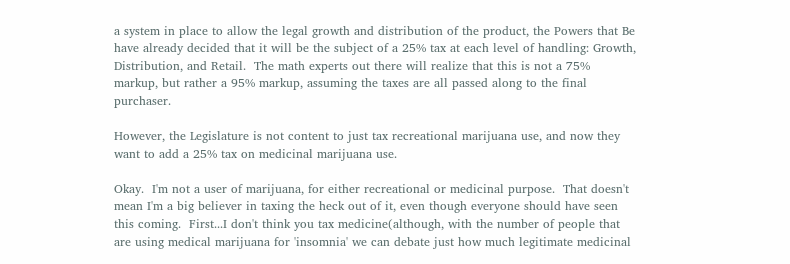a system in place to allow the legal growth and distribution of the product, the Powers that Be have already decided that it will be the subject of a 25% tax at each level of handling: Growth, Distribution, and Retail.  The math experts out there will realize that this is not a 75% markup, but rather a 95% markup, assuming the taxes are all passed along to the final purchaser.

However, the Legislature is not content to just tax recreational marijuana use, and now they want to add a 25% tax on medicinal marijuana use.

Okay.  I'm not a user of marijuana, for either recreational or medicinal purpose.  That doesn't mean I'm a big believer in taxing the heck out of it, even though everyone should have seen this coming.  First...I don't think you tax medicine(although, with the number of people that are using medical marijuana for 'insomnia' we can debate just how much legitimate medicinal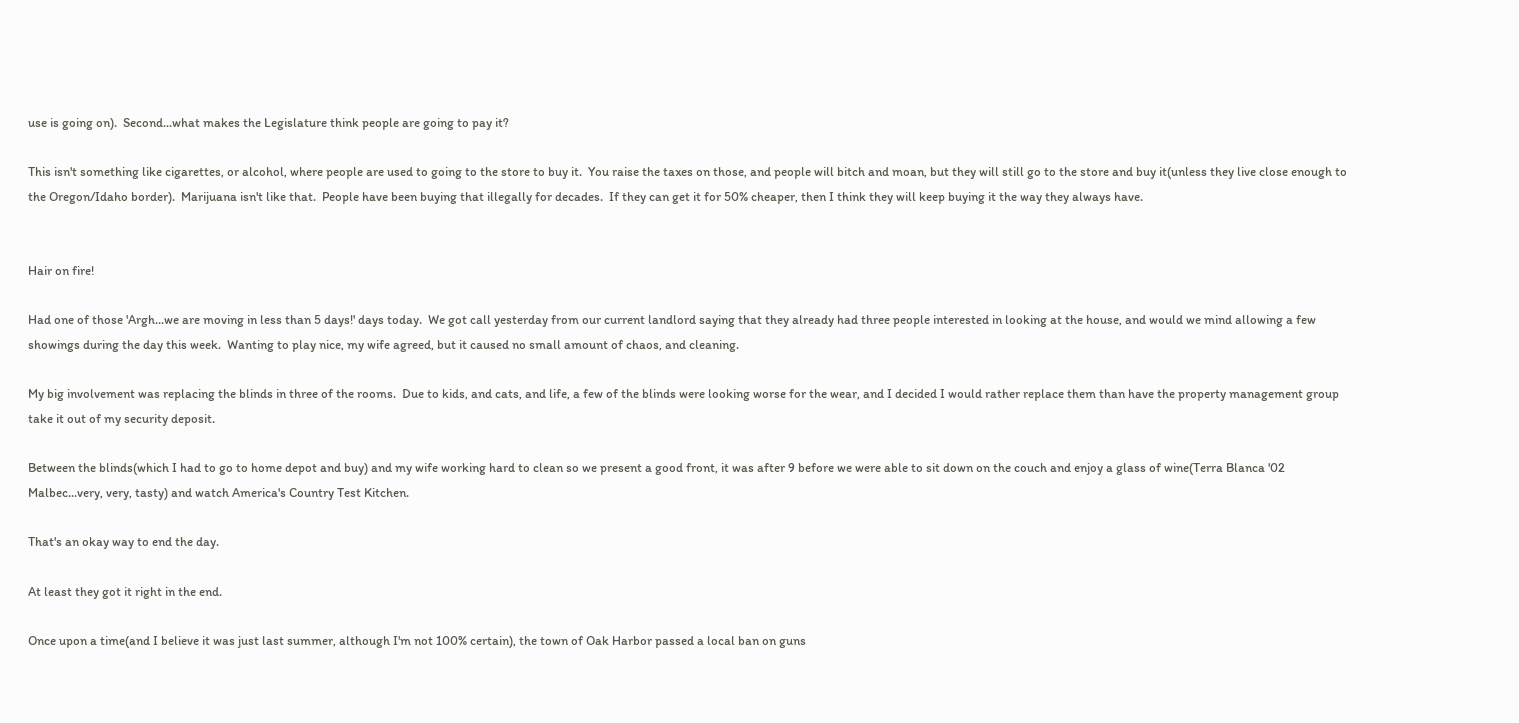use is going on).  Second...what makes the Legislature think people are going to pay it?

This isn't something like cigarettes, or alcohol, where people are used to going to the store to buy it.  You raise the taxes on those, and people will bitch and moan, but they will still go to the store and buy it(unless they live close enough to the Oregon/Idaho border).  Marijuana isn't like that.  People have been buying that illegally for decades.  If they can get it for 50% cheaper, then I think they will keep buying it the way they always have.


Hair on fire!

Had one of those 'Argh...we are moving in less than 5 days!' days today.  We got call yesterday from our current landlord saying that they already had three people interested in looking at the house, and would we mind allowing a few showings during the day this week.  Wanting to play nice, my wife agreed, but it caused no small amount of chaos, and cleaning.

My big involvement was replacing the blinds in three of the rooms.  Due to kids, and cats, and life, a few of the blinds were looking worse for the wear, and I decided I would rather replace them than have the property management group take it out of my security deposit.

Between the blinds(which I had to go to home depot and buy) and my wife working hard to clean so we present a good front, it was after 9 before we were able to sit down on the couch and enjoy a glass of wine(Terra Blanca '02 Malbec...very, very, tasty) and watch America's Country Test Kitchen.

That's an okay way to end the day.

At least they got it right in the end.

Once upon a time(and I believe it was just last summer, although I'm not 100% certain), the town of Oak Harbor passed a local ban on guns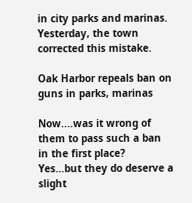in city parks and marinas.  Yesterday, the town corrected this mistake.

Oak Harbor repeals ban on guns in parks, marinas

Now....was it wrong of them to pass such a ban in the first place?  Yes...but they do deserve a slight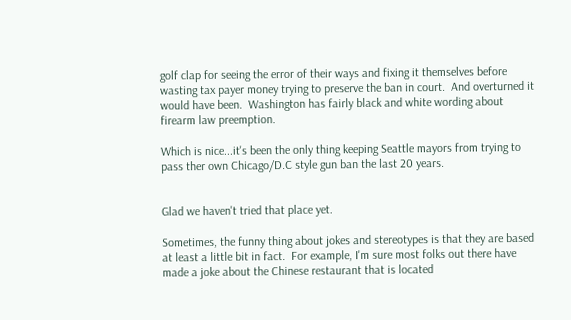golf clap for seeing the error of their ways and fixing it themselves before wasting tax payer money trying to preserve the ban in court.  And overturned it would have been.  Washington has fairly black and white wording about firearm law preemption.

Which is nice...it's been the only thing keeping Seattle mayors from trying to pass ther own Chicago/D.C style gun ban the last 20 years.


Glad we haven't tried that place yet.

Sometimes, the funny thing about jokes and stereotypes is that they are based at least a little bit in fact.  For example, I'm sure most folks out there have made a joke about the Chinese restaurant that is located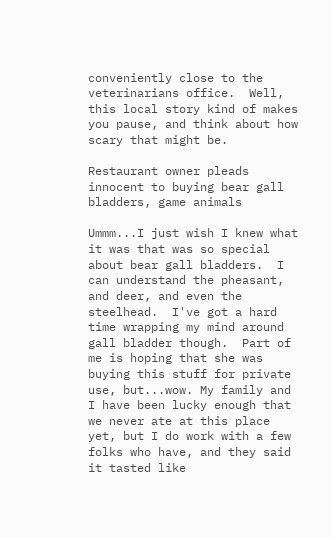conveniently close to the veterinarians office.  Well, this local story kind of makes you pause, and think about how scary that might be.

Restaurant owner pleads innocent to buying bear gall bladders, game animals

Ummm...I just wish I knew what it was that was so special about bear gall bladders.  I can understand the pheasant, and deer, and even the steelhead.  I've got a hard time wrapping my mind around gall bladder though.  Part of me is hoping that she was buying this stuff for private use, but...wow. My family and I have been lucky enough that we never ate at this place yet, but I do work with a few folks who have, and they said it tasted like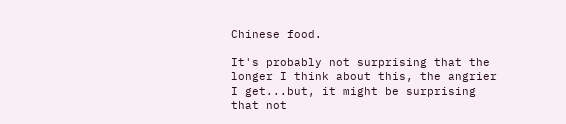Chinese food.

It's probably not surprising that the longer I think about this, the angrier I get...but, it might be surprising that not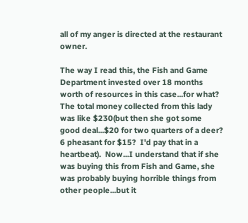all of my anger is directed at the restaurant owner.

The way I read this, the Fish and Game Department invested over 18 months worth of resources in this case...for what?  The total money collected from this lady was like $230(but then she got some good deal...$20 for two quarters of a deer?  6 pheasant for $15?  I'd pay that in a heartbeat).  Now...I understand that if she was buying this from Fish and Game, she was probably buying horrible things from other people...but it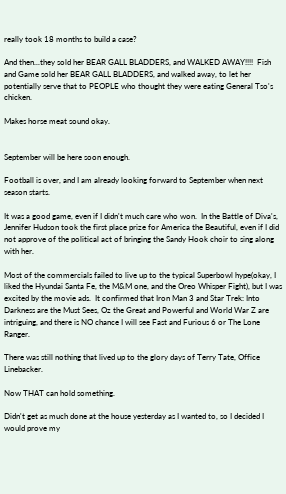really took 18 months to build a case?

And then...they sold her BEAR GALL BLADDERS, and WALKED AWAY!!!!  Fish and Game sold her BEAR GALL BLADDERS, and walked away, to let her potentially serve that to PEOPLE who thought they were eating General Tso's chicken.

Makes horse meat sound okay.


September will be here soon enough.

Football is over, and I am already looking forward to September when next season starts.

It was a good game, even if I didn't much care who won.  In the Battle of Diva's, Jennifer Hudson took the first place prize for America the Beautiful, even if I did not approve of the political act of bringing the Sandy Hook choir to sing along with her.

Most of the commercials failed to live up to the typical Superbowl hype(okay, I liked the Hyundai Santa Fe, the M&M one, and the Oreo Whisper Fight), but I was excited by the movie ads.  It confirmed that Iron Man 3 and Star Trek: Into Darkness are the Must Sees, Oz the Great and Powerful and World War Z are intriguing, and there is NO chance I will see Fast and Furious 6 or The Lone Ranger.

There was still nothing that lived up to the glory days of Terry Tate, Office Linebacker.

Now THAT can hold something.

Didn't get as much done at the house yesterday as I wanted to, so I decided I would prove my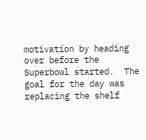motivation by heading over before the Superbowl started.  The goal for the day was replacing the shelf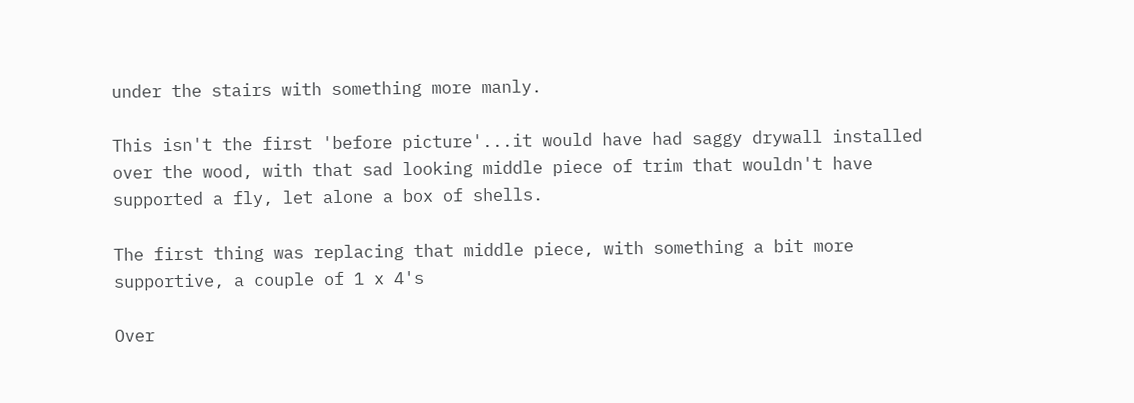under the stairs with something more manly.

This isn't the first 'before picture'...it would have had saggy drywall installed over the wood, with that sad looking middle piece of trim that wouldn't have supported a fly, let alone a box of shells.

The first thing was replacing that middle piece, with something a bit more supportive, a couple of 1 x 4's

Over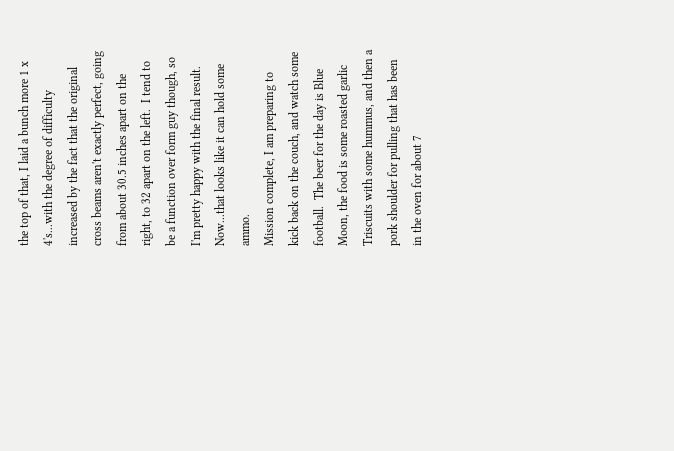the top of that, I laid a bunch more 1 x 4's...with the degree of difficulty increased by the fact that the original cross beams aren't exactly perfect, going from about 30.5 inches apart on the right, to 32 apart on the left.  I tend to be a function over form guy though, so I'm pretty happy with the final result.
Now...that looks like it can hold some ammo.
Mission complete, I am preparing to kick back on the couch, and watch some football.  The beer for the day is Blue Moon, the food is some roasted garlic Triscuits with some hummus, and then a pork shoulder for pulling that has been in the oven for about 7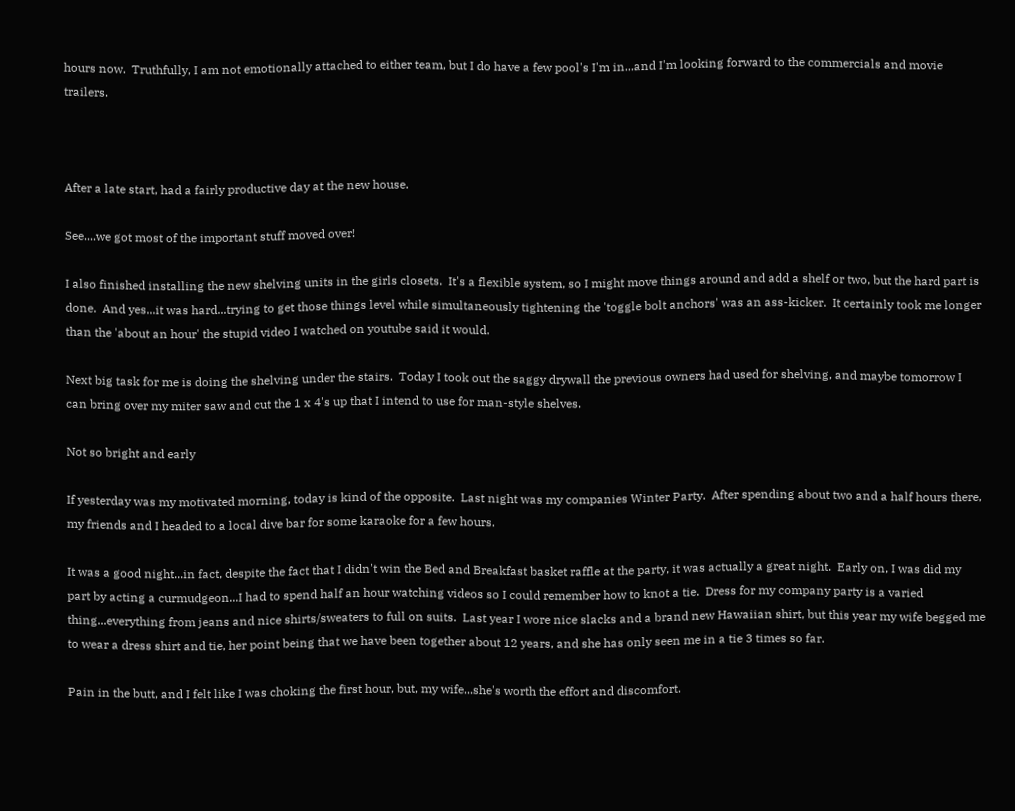hours now.  Truthfully, I am not emotionally attached to either team, but I do have a few pool's I'm in...and I'm looking forward to the commercials and movie trailers.



After a late start, had a fairly productive day at the new house.

See....we got most of the important stuff moved over!

I also finished installing the new shelving units in the girls closets.  It's a flexible system, so I might move things around and add a shelf or two, but the hard part is done.  And yes...it was hard...trying to get those things level while simultaneously tightening the 'toggle bolt anchors' was an ass-kicker.  It certainly took me longer than the 'about an hour' the stupid video I watched on youtube said it would.

Next big task for me is doing the shelving under the stairs.  Today I took out the saggy drywall the previous owners had used for shelving, and maybe tomorrow I can bring over my miter saw and cut the 1 x 4's up that I intend to use for man-style shelves.

Not so bright and early

If yesterday was my motivated morning, today is kind of the opposite.  Last night was my companies Winter Party.  After spending about two and a half hours there, my friends and I headed to a local dive bar for some karaoke for a few hours.

It was a good night...in fact, despite the fact that I didn't win the Bed and Breakfast basket raffle at the party, it was actually a great night.  Early on, I was did my part by acting a curmudgeon...I had to spend half an hour watching videos so I could remember how to knot a tie.  Dress for my company party is a varied thing...everything from jeans and nice shirts/sweaters to full on suits.  Last year I wore nice slacks and a brand new Hawaiian shirt, but this year my wife begged me to wear a dress shirt and tie, her point being that we have been together about 12 years, and she has only seen me in a tie 3 times so far.

Pain in the butt, and I felt like I was choking the first hour, but, my wife...she's worth the effort and discomfort.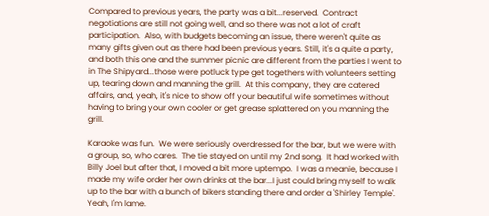Compared to previous years, the party was a bit...reserved.  Contract negotiations are still not going well, and so there was not a lot of craft participation.  Also, with budgets becoming an issue, there weren't quite as many gifts given out as there had been previous years. Still, it's a quite a party, and both this one and the summer picnic are different from the parties I went to in The Shipyard...those were potluck type get togethers with volunteers setting up, tearing down and manning the grill.  At this company, they are catered affairs, and, yeah, it's nice to show off your beautiful wife sometimes without having to bring your own cooler or get grease splattered on you manning the grill.

Karaoke was fun.  We were seriously overdressed for the bar, but we were with a group, so, who cares.  The tie stayed on until my 2nd song.  It had worked with Billy Joel but after that, I moved a bit more uptempo.  I was a meanie, because I made my wife order her own drinks at the bar...I just could bring myself to walk up to the bar with a bunch of bikers standing there and order a 'Shirley Temple'.  Yeah, I'm lame.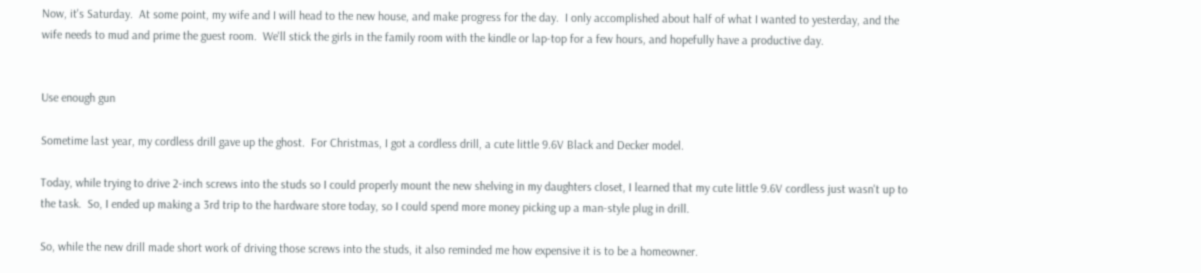Now, it's Saturday.  At some point, my wife and I will head to the new house, and make progress for the day.  I only accomplished about half of what I wanted to yesterday, and the wife needs to mud and prime the guest room.  We'll stick the girls in the family room with the kindle or lap-top for a few hours, and hopefully have a productive day.


Use enough gun

Sometime last year, my cordless drill gave up the ghost.  For Christmas, I got a cordless drill, a cute little 9.6V Black and Decker model.

Today, while trying to drive 2-inch screws into the studs so I could properly mount the new shelving in my daughters closet, I learned that my cute little 9.6V cordless just wasn't up to the task.  So, I ended up making a 3rd trip to the hardware store today, so I could spend more money picking up a man-style plug in drill.

So, while the new drill made short work of driving those screws into the studs, it also reminded me how expensive it is to be a homeowner.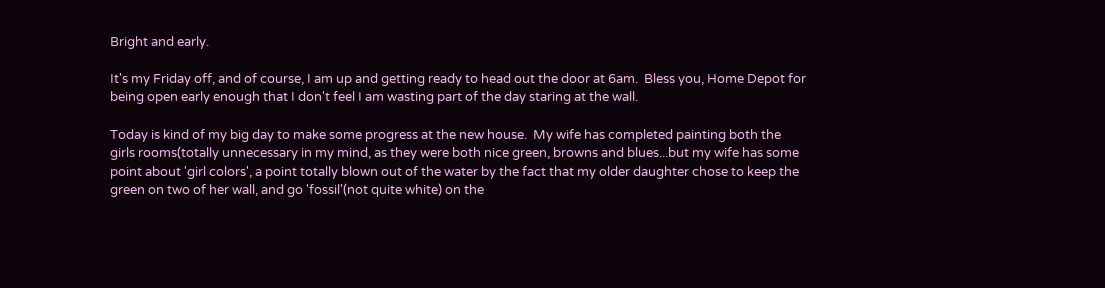Bright and early.

It's my Friday off, and of course, I am up and getting ready to head out the door at 6am.  Bless you, Home Depot for being open early enough that I don't feel I am wasting part of the day staring at the wall.

Today is kind of my big day to make some progress at the new house.  My wife has completed painting both the girls rooms(totally unnecessary in my mind, as they were both nice green, browns and blues...but my wife has some point about 'girl colors', a point totally blown out of the water by the fact that my older daughter chose to keep the green on two of her wall, and go 'fossil'(not quite white) on the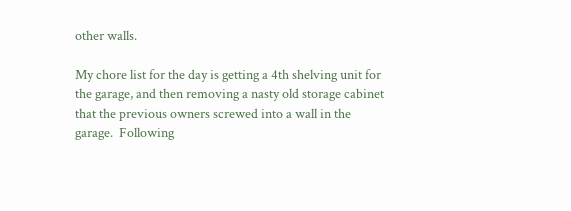other walls.

My chore list for the day is getting a 4th shelving unit for the garage, and then removing a nasty old storage cabinet that the previous owners screwed into a wall in the garage.  Following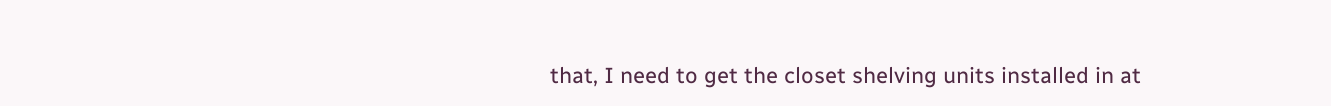that, I need to get the closet shelving units installed in at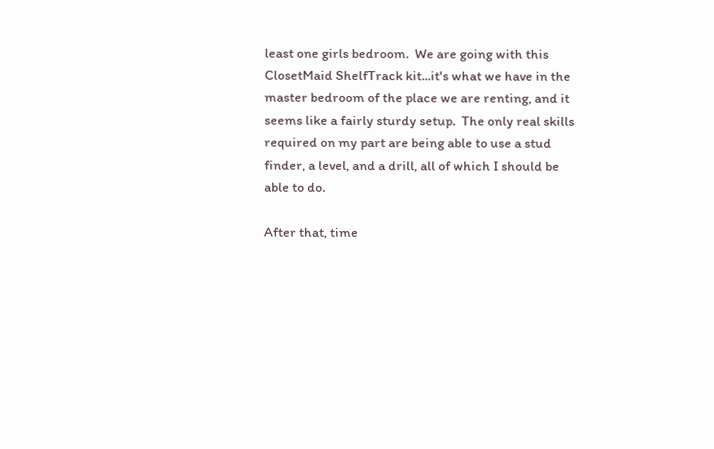least one girls bedroom.  We are going with this ClosetMaid ShelfTrack kit...it's what we have in the master bedroom of the place we are renting, and it seems like a fairly sturdy setup.  The only real skills required on my part are being able to use a stud finder, a level, and a drill, all of which I should be able to do.

After that, time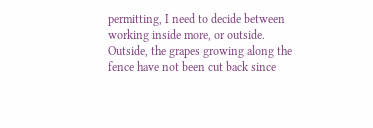permitting, I need to decide between working inside more, or outside.  Outside, the grapes growing along the fence have not been cut back since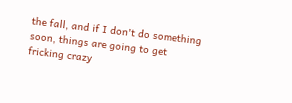the fall, and if I don't do something soon, things are going to get fricking crazy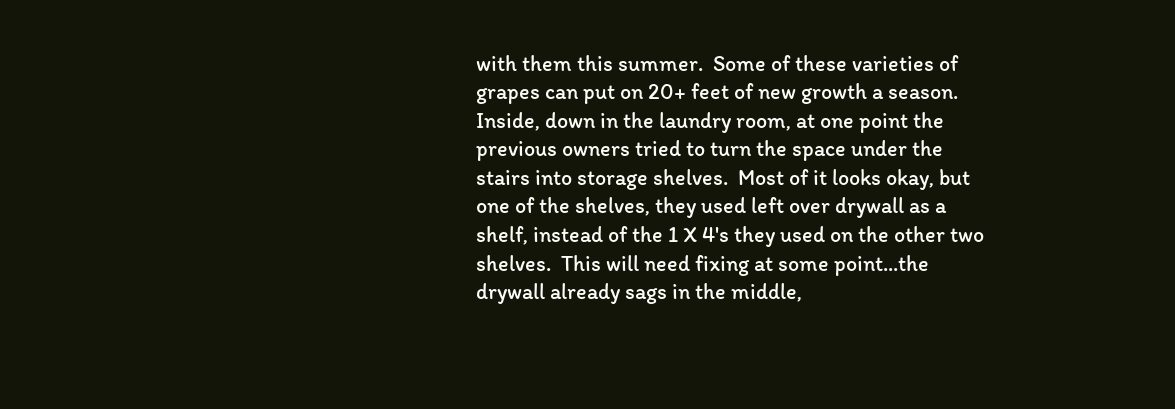with them this summer.  Some of these varieties of grapes can put on 20+ feet of new growth a season.  Inside, down in the laundry room, at one point the previous owners tried to turn the space under the stairs into storage shelves.  Most of it looks okay, but one of the shelves, they used left over drywall as a shelf, instead of the 1 X 4's they used on the other two shelves.  This will need fixing at some point...the drywall already sags in the middle,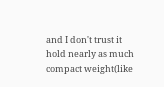and I don't trust it hold nearly as much compact weight(like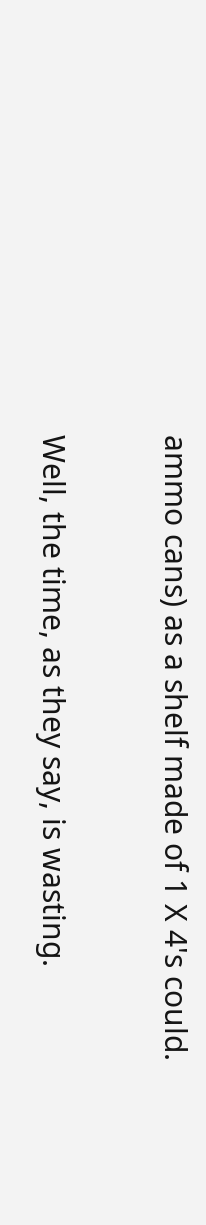ammo cans) as a shelf made of 1 X 4's could.

Well, the time, as they say, is wasting.